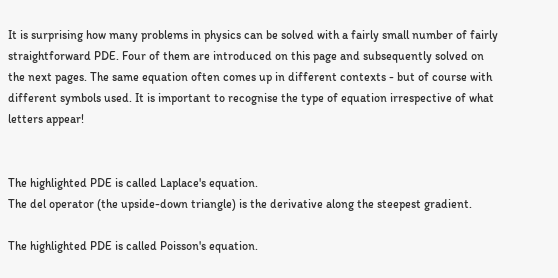It is surprising how many problems in physics can be solved with a fairly small number of fairly straightforward PDE. Four of them are introduced on this page and subsequently solved on the next pages. The same equation often comes up in different contexts - but of course with different symbols used. It is important to recognise the type of equation irrespective of what letters appear!


The highlighted PDE is called Laplace's equation.
The del operator (the upside-down triangle) is the derivative along the steepest gradient.

The highlighted PDE is called Poisson's equation.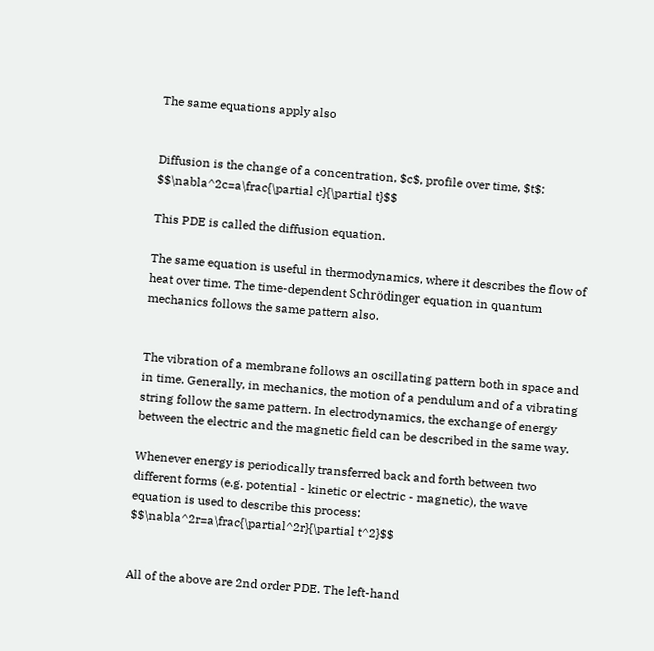The same equations apply also


Diffusion is the change of a concentration, $c$, profile over time, $t$: $$\nabla^2c=a\frac{\partial c}{\partial t}$$

This PDE is called the diffusion equation.

The same equation is useful in thermodynamics, where it describes the flow of heat over time. The time-dependent Schrödinger equation in quantum mechanics follows the same pattern also.


The vibration of a membrane follows an oscillating pattern both in space and in time. Generally, in mechanics, the motion of a pendulum and of a vibrating string follow the same pattern. In electrodynamics, the exchange of energy between the electric and the magnetic field can be described in the same way.

Whenever energy is periodically transferred back and forth between two different forms (e.g. potential - kinetic or electric - magnetic), the wave equation is used to describe this process: $$\nabla^2r=a\frac{\partial^2r}{\partial t^2}$$


All of the above are 2nd order PDE. The left-hand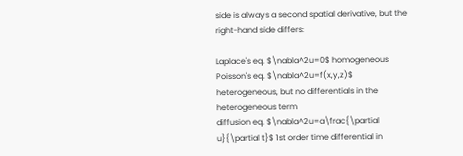side is always a second spatial derivative, but the right-hand side differs:

Laplace's eq. $\nabla^2u=0$ homogeneous
Poisson's eq. $\nabla^2u=f(x,y,z)$ heterogeneous, but no differentials in the heterogeneous term
diffusion eq. $\nabla^2u=a\frac{\partial u}{\partial t}$ 1st order time differential in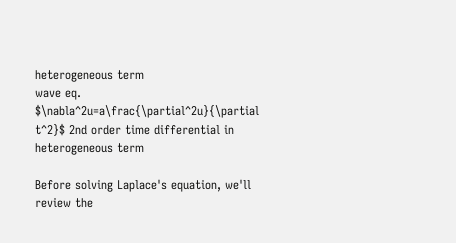heterogeneous term
wave eq. $\nabla^2u=a\frac{\partial^2u}{\partial t^2}$ 2nd order time differential in heterogeneous term

Before solving Laplace's equation, we'll review the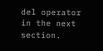del operator in the next section.